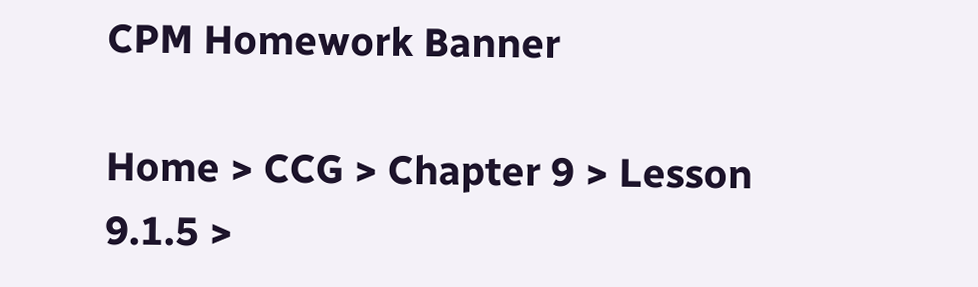CPM Homework Banner

Home > CCG > Chapter 9 > Lesson 9.1.5 >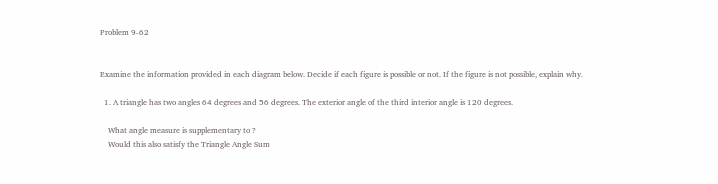Problem 9-62


Examine the information provided in each diagram below. Decide if each figure is possible or not. If the figure is not possible, explain why.

  1. A triangle has two angles 64 degrees and 56 degrees. The exterior angle of the third interior angle is 120 degrees.

    What angle measure is supplementary to ?
    Would this also satisfy the Triangle Angle Sum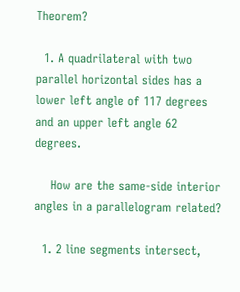Theorem?

  1. A quadrilateral with two parallel horizontal sides has a lower left angle of 117 degrees and an upper left angle 62 degrees.

    How are the same-side interior angles in a parallelogram related?

  1. 2 line segments intersect,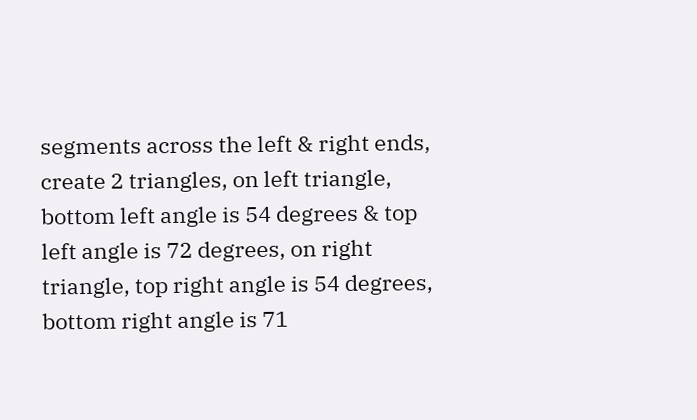segments across the left & right ends, create 2 triangles, on left triangle, bottom left angle is 54 degrees & top left angle is 72 degrees, on right triangle, top right angle is 54 degrees, bottom right angle is 71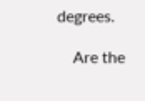degrees.

    Are the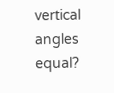vertical angles equal?